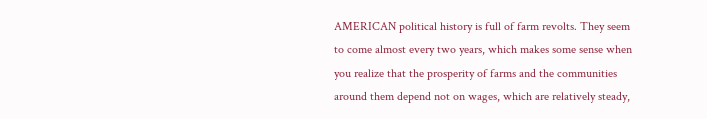AMERICAN political history is full of farm revolts. They seem to come almost every two years, which makes some sense when you realize that the prosperity of farms and the communities around them depend not on wages, which are relatively steady,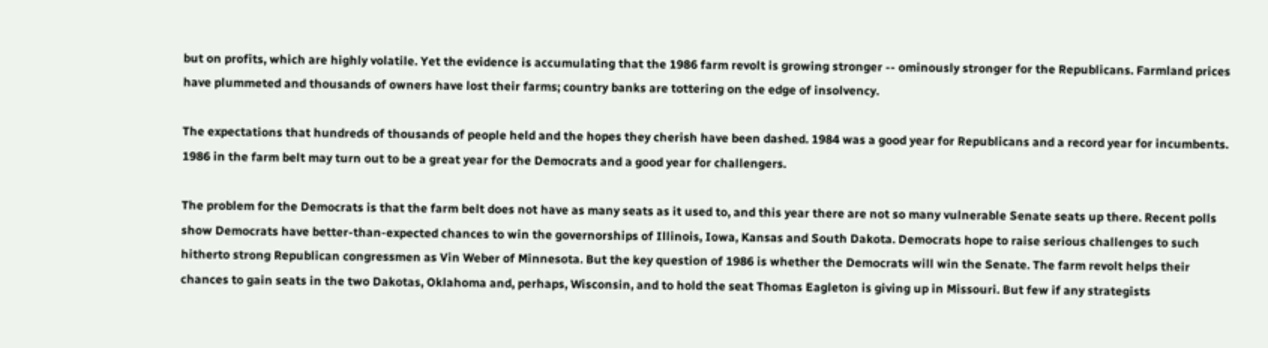but on profits, which are highly volatile. Yet the evidence is accumulating that the 1986 farm revolt is growing stronger -- ominously stronger for the Republicans. Farmland prices have plummeted and thousands of owners have lost their farms; country banks are tottering on the edge of insolvency.

The expectations that hundreds of thousands of people held and the hopes they cherish have been dashed. 1984 was a good year for Republicans and a record year for incumbents. 1986 in the farm belt may turn out to be a great year for the Democrats and a good year for challengers.

The problem for the Democrats is that the farm belt does not have as many seats as it used to, and this year there are not so many vulnerable Senate seats up there. Recent polls show Democrats have better-than-expected chances to win the governorships of Illinois, Iowa, Kansas and South Dakota. Democrats hope to raise serious challenges to such hitherto strong Republican congressmen as Vin Weber of Minnesota. But the key question of 1986 is whether the Democrats will win the Senate. The farm revolt helps their chances to gain seats in the two Dakotas, Oklahoma and, perhaps, Wisconsin, and to hold the seat Thomas Eagleton is giving up in Missouri. But few if any strategists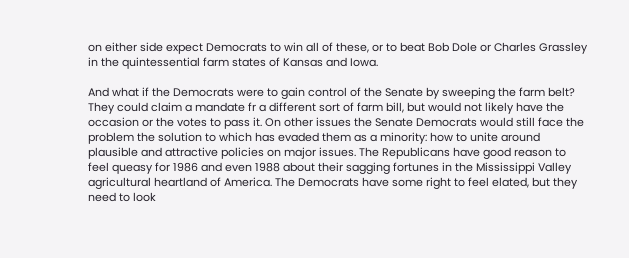on either side expect Democrats to win all of these, or to beat Bob Dole or Charles Grassley in the quintessential farm states of Kansas and Iowa.

And what if the Democrats were to gain control of the Senate by sweeping the farm belt? They could claim a mandate fr a different sort of farm bill, but would not likely have the occasion or the votes to pass it. On other issues the Senate Democrats would still face the problem the solution to which has evaded them as a minority: how to unite around plausible and attractive policies on major issues. The Republicans have good reason to feel queasy for 1986 and even 1988 about their sagging fortunes in the Mississippi Valley agricultural heartland of America. The Democrats have some right to feel elated, but they need to look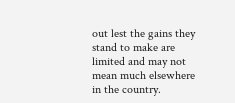out lest the gains they stand to make are limited and may not mean much elsewhere in the country.